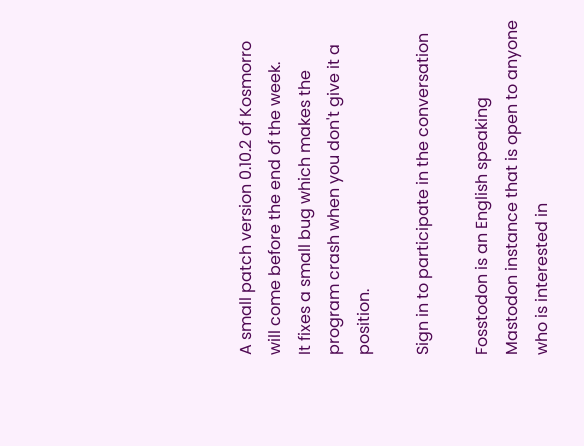A small patch version 0.10.2 of Kosmorro will come before the end of the week.
It fixes a small bug which makes the program crash when you don't give it a position.

Sign in to participate in the conversation

Fosstodon is an English speaking Mastodon instance that is open to anyone who is interested in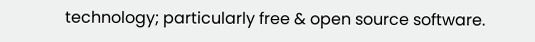technology; particularly free & open source software.